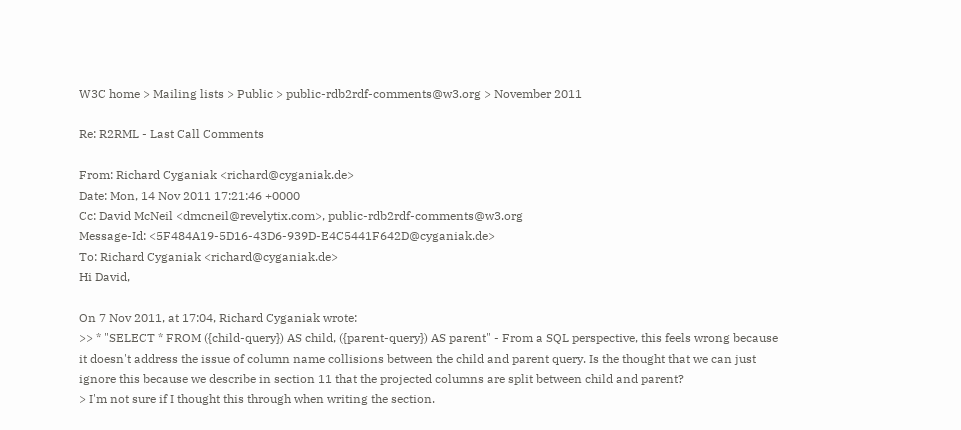W3C home > Mailing lists > Public > public-rdb2rdf-comments@w3.org > November 2011

Re: R2RML - Last Call Comments

From: Richard Cyganiak <richard@cyganiak.de>
Date: Mon, 14 Nov 2011 17:21:46 +0000
Cc: David McNeil <dmcneil@revelytix.com>, public-rdb2rdf-comments@w3.org
Message-Id: <5F484A19-5D16-43D6-939D-E4C5441F642D@cyganiak.de>
To: Richard Cyganiak <richard@cyganiak.de>
Hi David,

On 7 Nov 2011, at 17:04, Richard Cyganiak wrote:
>> * "SELECT * FROM ({child-query}) AS child, ({parent-query}) AS parent" - From a SQL perspective, this feels wrong because it doesn't address the issue of column name collisions between the child and parent query. Is the thought that we can just ignore this because we describe in section 11 that the projected columns are split between child and parent?
> I'm not sure if I thought this through when writing the section.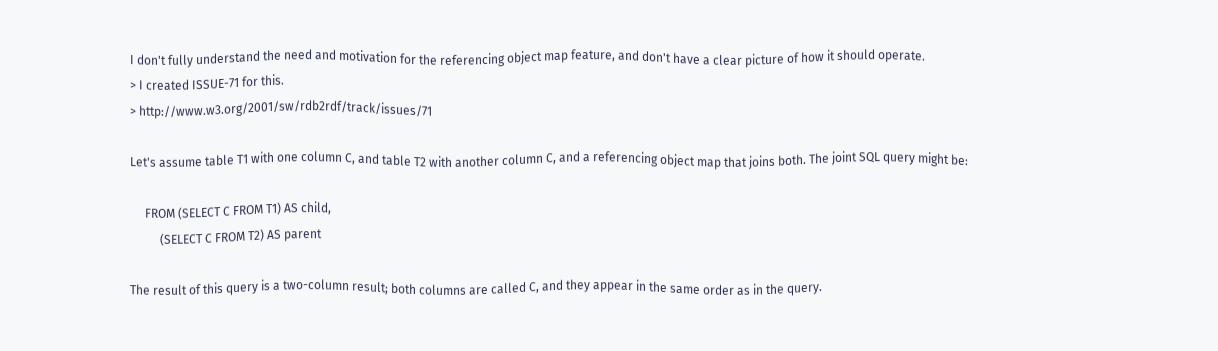I don't fully understand the need and motivation for the referencing object map feature, and don't have a clear picture of how it should operate.
> I created ISSUE-71 for this.
> http://www.w3.org/2001/sw/rdb2rdf/track/issues/71

Let's assume table T1 with one column C, and table T2 with another column C, and a referencing object map that joins both. The joint SQL query might be:

     FROM (SELECT C FROM T1) AS child,
          (SELECT C FROM T2) AS parent

The result of this query is a two-column result; both columns are called C, and they appear in the same order as in the query.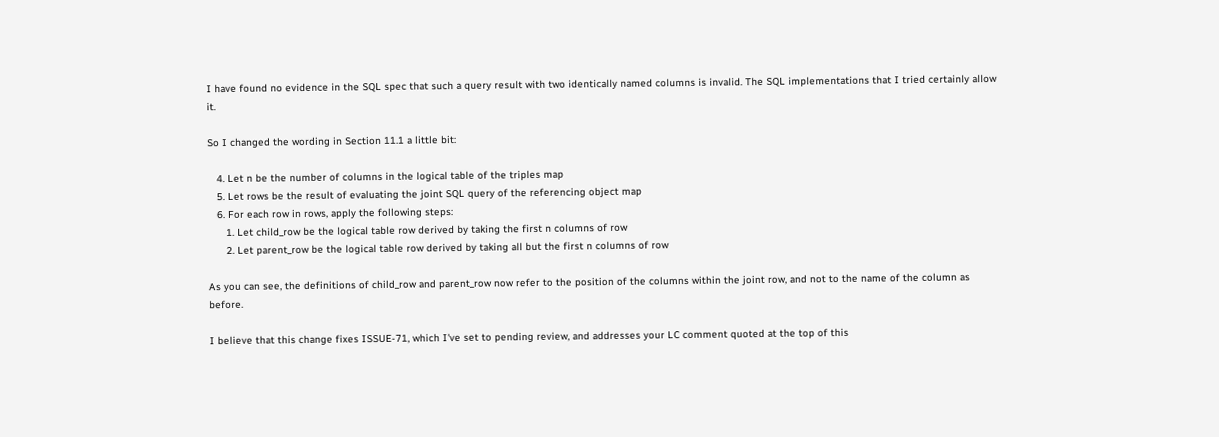I have found no evidence in the SQL spec that such a query result with two identically named columns is invalid. The SQL implementations that I tried certainly allow it.

So I changed the wording in Section 11.1 a little bit:

   4. Let n be the number of columns in the logical table of the triples map
   5. Let rows be the result of evaluating the joint SQL query of the referencing object map
   6. For each row in rows, apply the following steps:
      1. Let child_row be the logical table row derived by taking the first n columns of row
      2. Let parent_row be the logical table row derived by taking all but the first n columns of row

As you can see, the definitions of child_row and parent_row now refer to the position of the columns within the joint row, and not to the name of the column as before.

I believe that this change fixes ISSUE-71, which I've set to pending review, and addresses your LC comment quoted at the top of this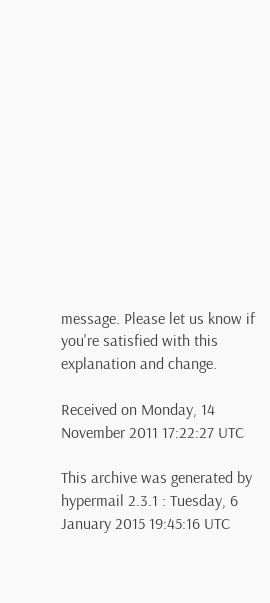message. Please let us know if you're satisfied with this explanation and change.

Received on Monday, 14 November 2011 17:22:27 UTC

This archive was generated by hypermail 2.3.1 : Tuesday, 6 January 2015 19:45:16 UTC